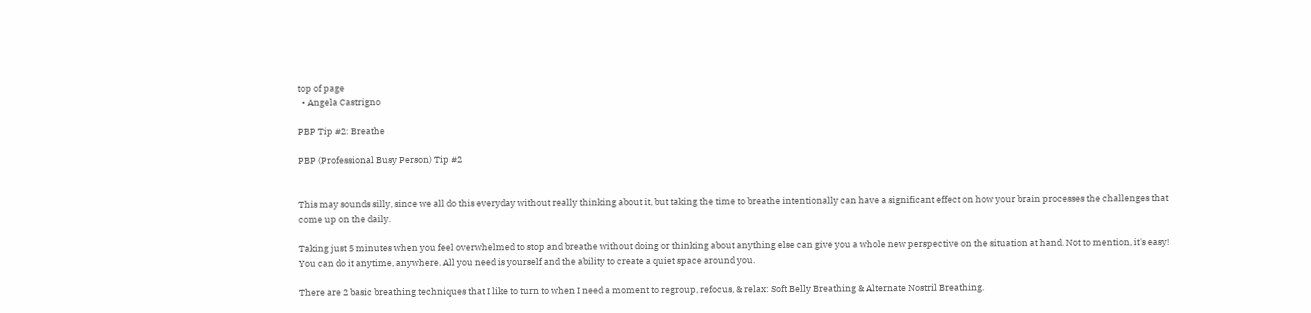top of page
  • Angela Castrigno

PBP Tip #2: Breathe

PBP (Professional Busy Person) Tip #2


This may sounds silly, since we all do this everyday without really thinking about it, but taking the time to breathe intentionally can have a significant effect on how your brain processes the challenges that come up on the daily.

Taking just 5 minutes when you feel overwhelmed to stop and breathe without doing or thinking about anything else can give you a whole new perspective on the situation at hand. Not to mention, it's easy! You can do it anytime, anywhere. All you need is yourself and the ability to create a quiet space around you.

There are 2 basic breathing techniques that I like to turn to when I need a moment to regroup, refocus, & relax: Soft Belly Breathing & Alternate Nostril Breathing.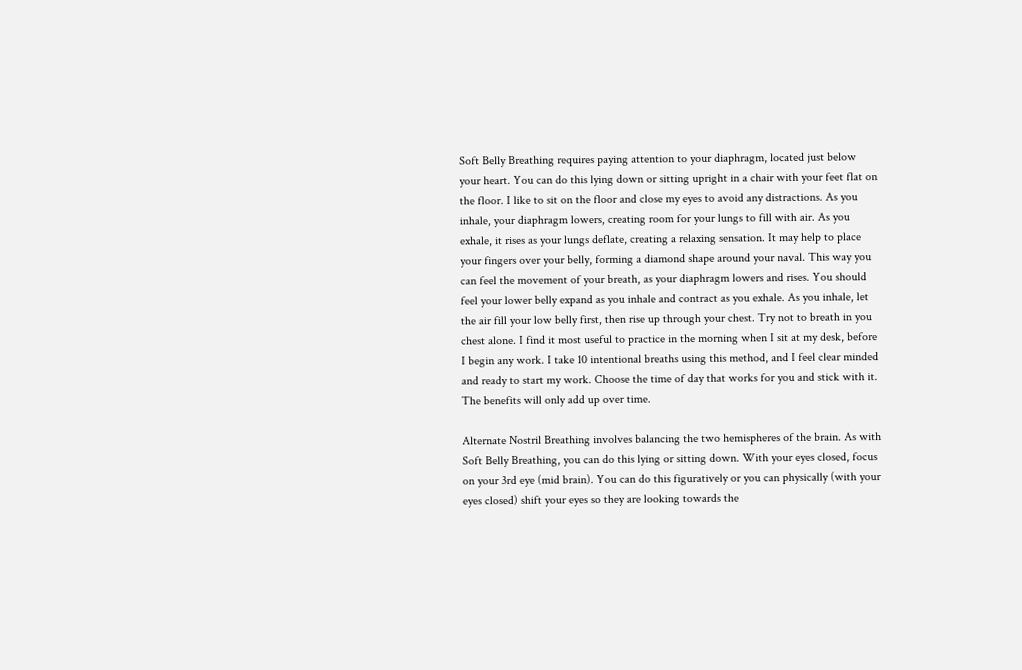Soft Belly Breathing requires paying attention to your diaphragm, located just below your heart. You can do this lying down or sitting upright in a chair with your feet flat on the floor. I like to sit on the floor and close my eyes to avoid any distractions. As you inhale, your diaphragm lowers, creating room for your lungs to fill with air. As you exhale, it rises as your lungs deflate, creating a relaxing sensation. It may help to place your fingers over your belly, forming a diamond shape around your naval. This way you can feel the movement of your breath, as your diaphragm lowers and rises. You should feel your lower belly expand as you inhale and contract as you exhale. As you inhale, let the air fill your low belly first, then rise up through your chest. Try not to breath in you chest alone. I find it most useful to practice in the morning when I sit at my desk, before I begin any work. I take 10 intentional breaths using this method, and I feel clear minded and ready to start my work. Choose the time of day that works for you and stick with it. The benefits will only add up over time.

Alternate Nostril Breathing involves balancing the two hemispheres of the brain. As with Soft Belly Breathing, you can do this lying or sitting down. With your eyes closed, focus on your 3rd eye (mid brain). You can do this figuratively or you can physically (with your eyes closed) shift your eyes so they are looking towards the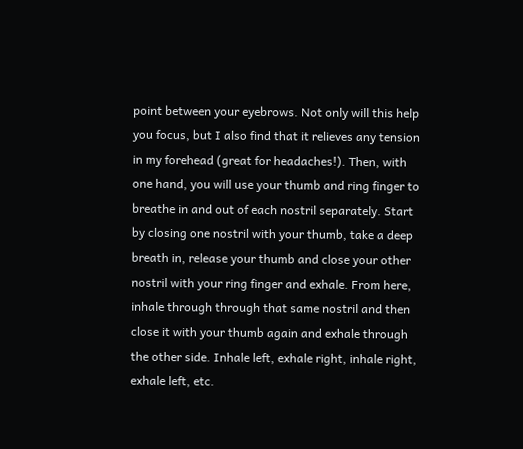point between your eyebrows. Not only will this help you focus, but I also find that it relieves any tension in my forehead (great for headaches!). Then, with one hand, you will use your thumb and ring finger to breathe in and out of each nostril separately. Start by closing one nostril with your thumb, take a deep breath in, release your thumb and close your other nostril with your ring finger and exhale. From here, inhale through through that same nostril and then close it with your thumb again and exhale through the other side. Inhale left, exhale right, inhale right, exhale left, etc.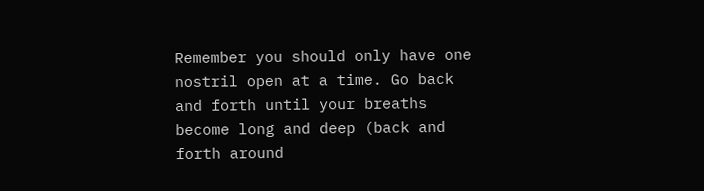Remember you should only have one nostril open at a time. Go back and forth until your breaths become long and deep (back and forth around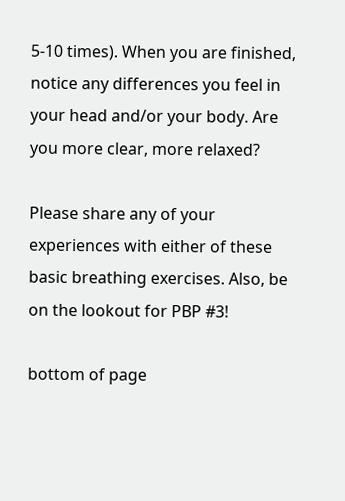5-10 times). When you are finished, notice any differences you feel in your head and/or your body. Are you more clear, more relaxed?

Please share any of your experiences with either of these basic breathing exercises. Also, be on the lookout for PBP #3!

bottom of page